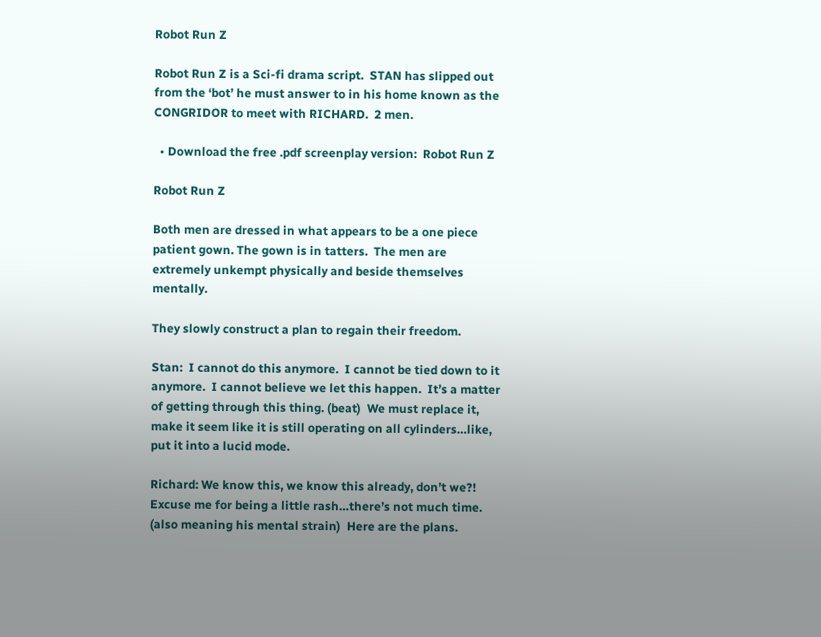Robot Run Z

Robot Run Z is a Sci-fi drama script.  STAN has slipped out from the ‘bot’ he must answer to in his home known as the CONGRIDOR to meet with RICHARD.  2 men.

  • Download the free .pdf screenplay version:  Robot Run Z

Robot Run Z

Both men are dressed in what appears to be a one piece patient gown. The gown is in tatters.  The men are extremely unkempt physically and beside themselves mentally.

They slowly construct a plan to regain their freedom.

Stan:  I cannot do this anymore.  I cannot be tied down to it anymore.  I cannot believe we let this happen.  It’s a matter of getting through this thing. (beat)  We must replace it, make it seem like it is still operating on all cylinders…like, put it into a lucid mode.

Richard: We know this, we know this already, don’t we?!  Excuse me for being a little rash…there’s not much time.  (also meaning his mental strain)  Here are the plans.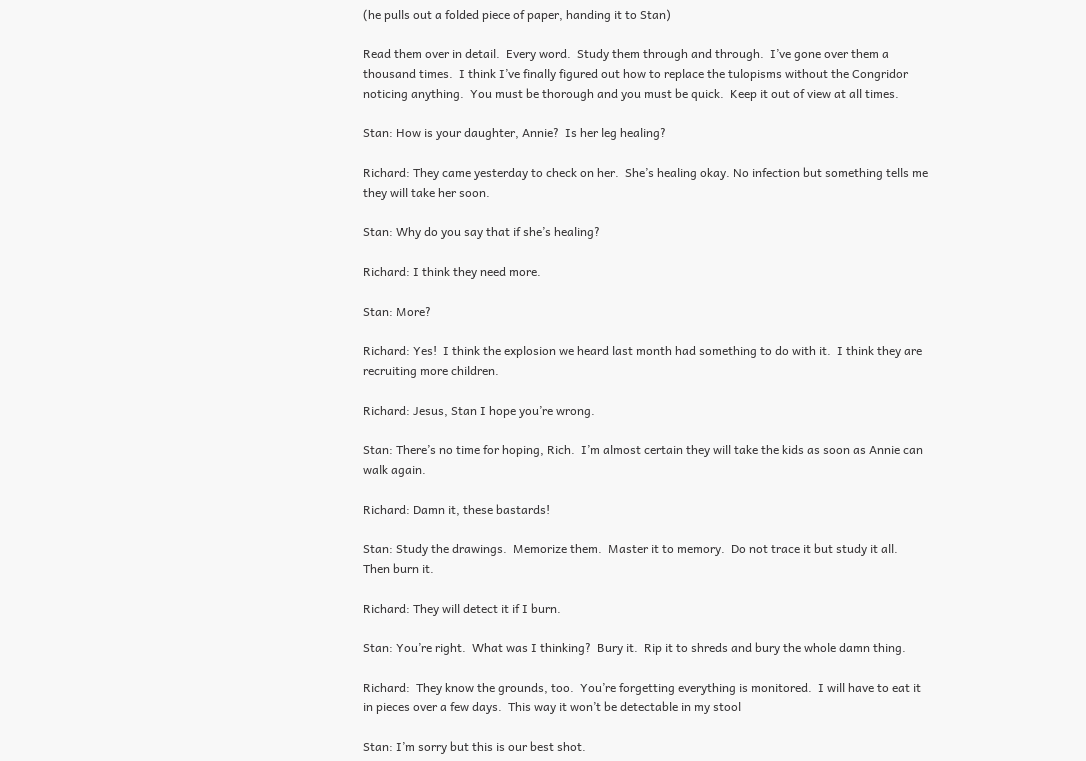(he pulls out a folded piece of paper, handing it to Stan)

Read them over in detail.  Every word.  Study them through and through.  I’ve gone over them a thousand times.  I think I’ve finally figured out how to replace the tulopisms without the Congridor noticing anything.  You must be thorough and you must be quick.  Keep it out of view at all times.

Stan: How is your daughter, Annie?  Is her leg healing?

Richard: They came yesterday to check on her.  She’s healing okay. No infection but something tells me they will take her soon.

Stan: Why do you say that if she’s healing?

Richard: I think they need more.

Stan: More?

Richard: Yes!  I think the explosion we heard last month had something to do with it.  I think they are recruiting more children.

Richard: Jesus, Stan I hope you’re wrong.

Stan: There’s no time for hoping, Rich.  I’m almost certain they will take the kids as soon as Annie can walk again.

Richard: Damn it, these bastards!

Stan: Study the drawings.  Memorize them.  Master it to memory.  Do not trace it but study it all.  Then burn it.

Richard: They will detect it if I burn.

Stan: You’re right.  What was I thinking?  Bury it.  Rip it to shreds and bury the whole damn thing.

Richard:  They know the grounds, too.  You’re forgetting everything is monitored.  I will have to eat it in pieces over a few days.  This way it won’t be detectable in my stool

Stan: I’m sorry but this is our best shot.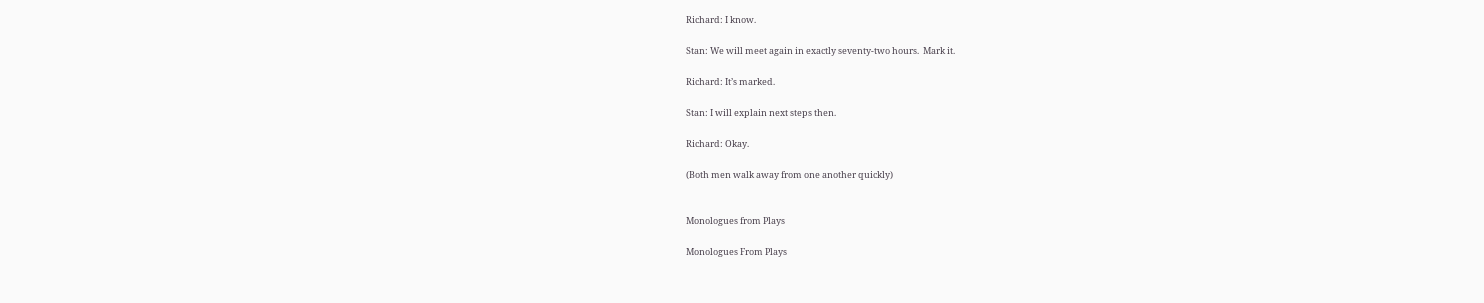Richard: I know.

Stan: We will meet again in exactly seventy-two hours.  Mark it.

Richard: It’s marked.

Stan: I will explain next steps then.

Richard: Okay.

(Both men walk away from one another quickly)


Monologues from Plays

Monologues From Plays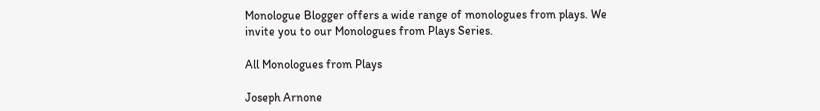Monologue Blogger offers a wide range of monologues from plays. We invite you to our Monologues from Plays Series.

All Monologues from Plays

Joseph Arnone